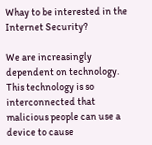Whay to be interested in the Internet Security?

We are increasingly dependent on technology. This technology is so interconnected that malicious people can use a device to cause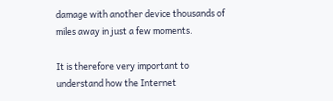damage with another device thousands of miles away in just a few moments.

It is therefore very important to understand how the Internet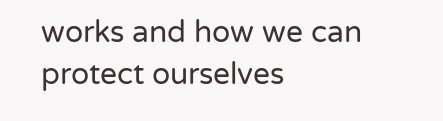works and how we can protect ourselves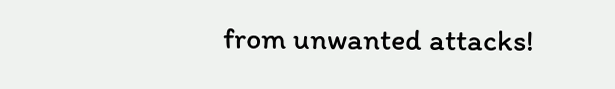from unwanted attacks!